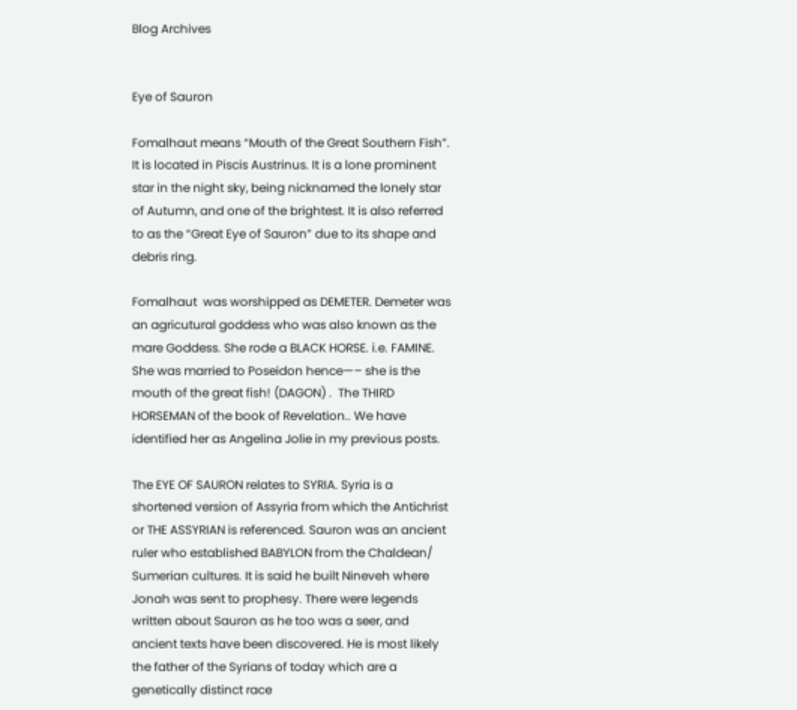Blog Archives


Eye of Sauron

Fomalhaut means “Mouth of the Great Southern Fish”. It is located in Piscis Austrinus. It is a lone prominent star in the night sky, being nicknamed the lonely star of Autumn, and one of the brightest. It is also referred to as the “Great Eye of Sauron” due to its shape and debris ring.

Fomalhaut  was worshipped as DEMETER. Demeter was an agricutural goddess who was also known as the mare Goddess. She rode a BLACK HORSE. i.e. FAMINE. She was married to Poseidon hence—– she is the mouth of the great fish! (DAGON) .  The THIRD HORSEMAN of the book of Revelation.. We have identified her as Angelina Jolie in my previous posts.

The EYE OF SAURON relates to SYRIA. Syria is a shortened version of Assyria from which the Antichrist or THE ASSYRIAN is referenced. Sauron was an ancient ruler who established BABYLON from the Chaldean/ Sumerian cultures. It is said he built Nineveh where Jonah was sent to prophesy. There were legends written about Sauron as he too was a seer, and ancient texts have been discovered. He is most likely the father of the Syrians of today which are a genetically distinct race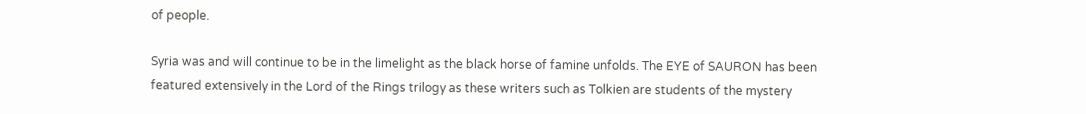of people.

Syria was and will continue to be in the limelight as the black horse of famine unfolds. The EYE of SAURON has been featured extensively in the Lord of the Rings trilogy as these writers such as Tolkien are students of the mystery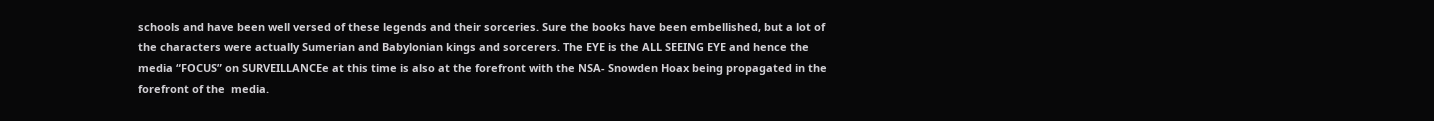schools and have been well versed of these legends and their sorceries. Sure the books have been embellished, but a lot of the characters were actually Sumerian and Babylonian kings and sorcerers. The EYE is the ALL SEEING EYE and hence the media “FOCUS” on SURVEILLANCEe at this time is also at the forefront with the NSA- Snowden Hoax being propagated in the forefront of the  media.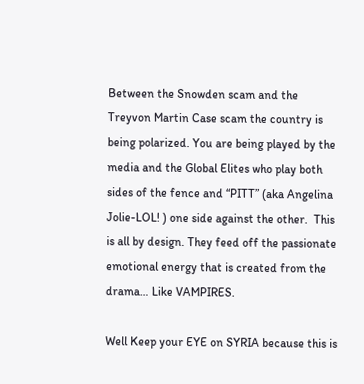Between the Snowden scam and the Treyvon Martin Case scam the country is being polarized. You are being played by the media and the Global Elites who play both sides of the fence and “PITT” (aka Angelina Jolie-LOL! ) one side against the other.  This is all by design. They feed off the passionate emotional energy that is created from the drama… Like VAMPIRES.

Well Keep your EYE on SYRIA because this is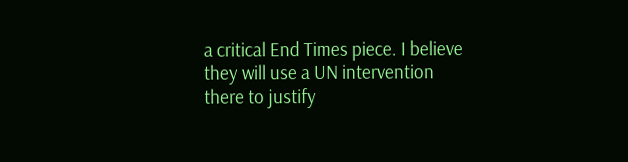a critical End Times piece. I believe they will use a UN intervention there to justify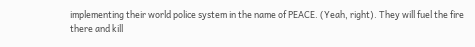implementing their world police system in the name of PEACE. (Yeah, right). They will fuel the fire there and kill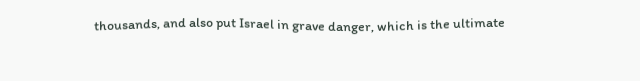thousands, and also put Israel in grave danger, which is the ultimate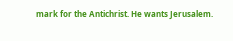mark for the Antichrist. He wants Jerusalem.